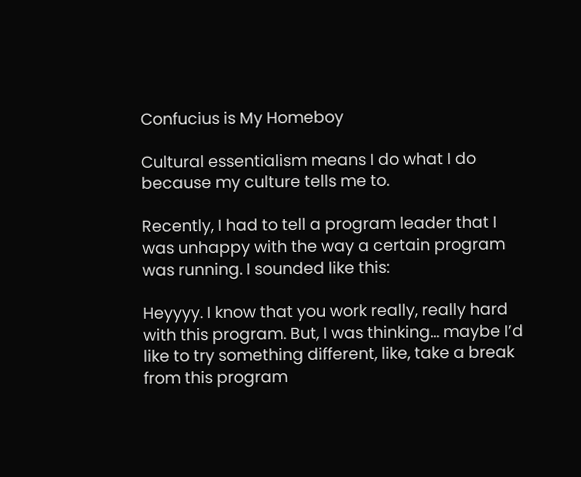Confucius is My Homeboy

Cultural essentialism means I do what I do because my culture tells me to.

Recently, I had to tell a program leader that I was unhappy with the way a certain program was running. I sounded like this:

Heyyyy. I know that you work really, really hard with this program. But, I was thinking… maybe I’d like to try something different, like, take a break from this program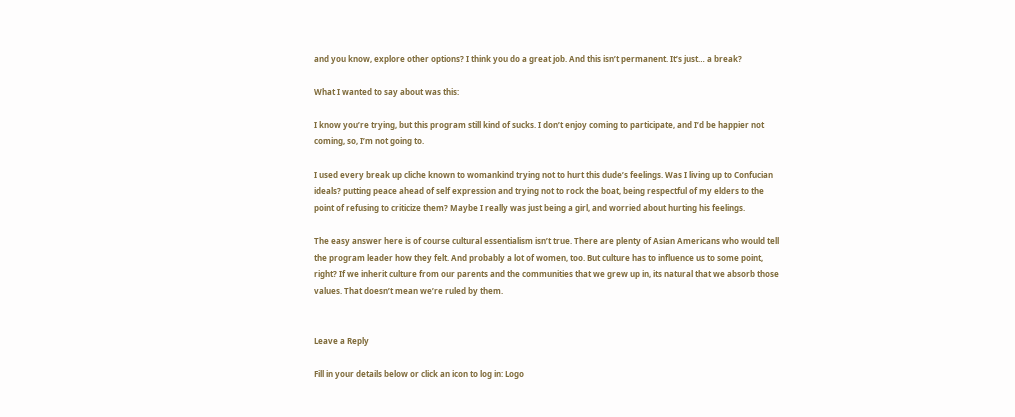and you know, explore other options? I think you do a great job. And this isn’t permanent. It’s just… a break?

What I wanted to say about was this:

I know you’re trying, but this program still kind of sucks. I don’t enjoy coming to participate, and I’d be happier not coming, so, I’m not going to.

I used every break up cliche known to womankind trying not to hurt this dude’s feelings. Was I living up to Confucian ideals? putting peace ahead of self expression and trying not to rock the boat, being respectful of my elders to the point of refusing to criticize them? Maybe I really was just being a girl, and worried about hurting his feelings.

The easy answer here is of course cultural essentialism isn’t true. There are plenty of Asian Americans who would tell the program leader how they felt. And probably a lot of women, too. But culture has to influence us to some point, right? If we inherit culture from our parents and the communities that we grew up in, its natural that we absorb those values. That doesn’t mean we’re ruled by them.


Leave a Reply

Fill in your details below or click an icon to log in: Logo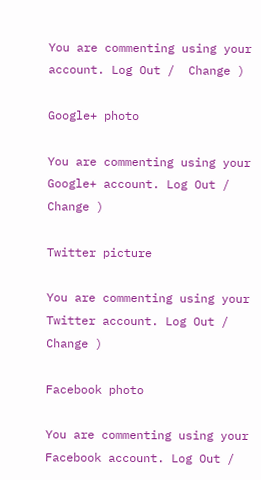You are commenting using your account. Log Out /  Change )

Google+ photo

You are commenting using your Google+ account. Log Out /  Change )

Twitter picture

You are commenting using your Twitter account. Log Out /  Change )

Facebook photo

You are commenting using your Facebook account. Log Out /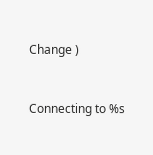Change )


Connecting to %s